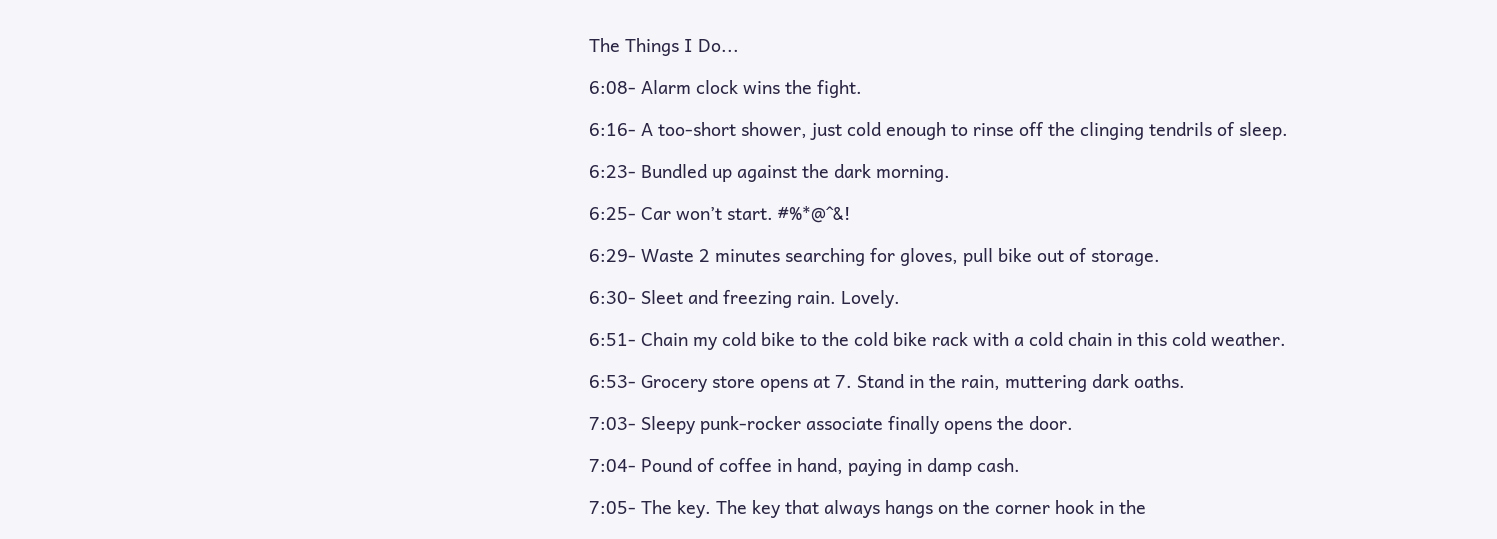The Things I Do...

6:08- Alarm clock wins the fight.

6:16- A too-short shower, just cold enough to rinse off the clinging tendrils of sleep.

6:23- Bundled up against the dark morning.

6:25- Car won’t start. #%*@^&!

6:29- Waste 2 minutes searching for gloves, pull bike out of storage.

6:30- Sleet and freezing rain. Lovely.

6:51- Chain my cold bike to the cold bike rack with a cold chain in this cold weather.

6:53- Grocery store opens at 7. Stand in the rain, muttering dark oaths.

7:03- Sleepy punk-rocker associate finally opens the door.

7:04- Pound of coffee in hand, paying in damp cash.

7:05- The key. The key that always hangs on the corner hook in the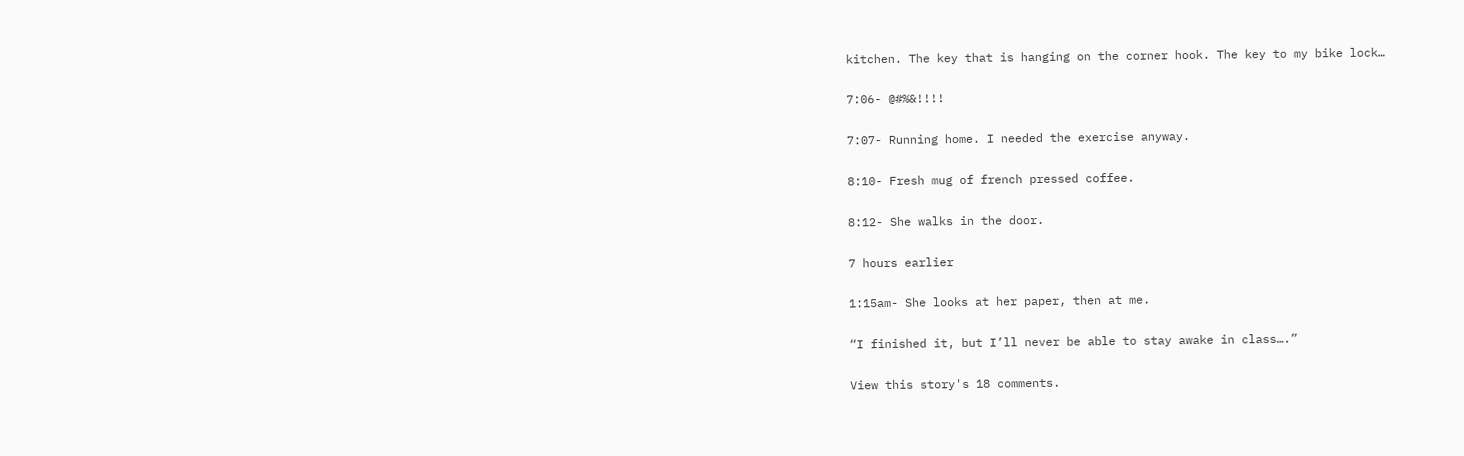kitchen. The key that is hanging on the corner hook. The key to my bike lock…

7:06- @#%&!!!!

7:07- Running home. I needed the exercise anyway.

8:10- Fresh mug of french pressed coffee.

8:12- She walks in the door.

7 hours earlier

1:15am- She looks at her paper, then at me.

“I finished it, but I’ll never be able to stay awake in class….”

View this story's 18 comments.